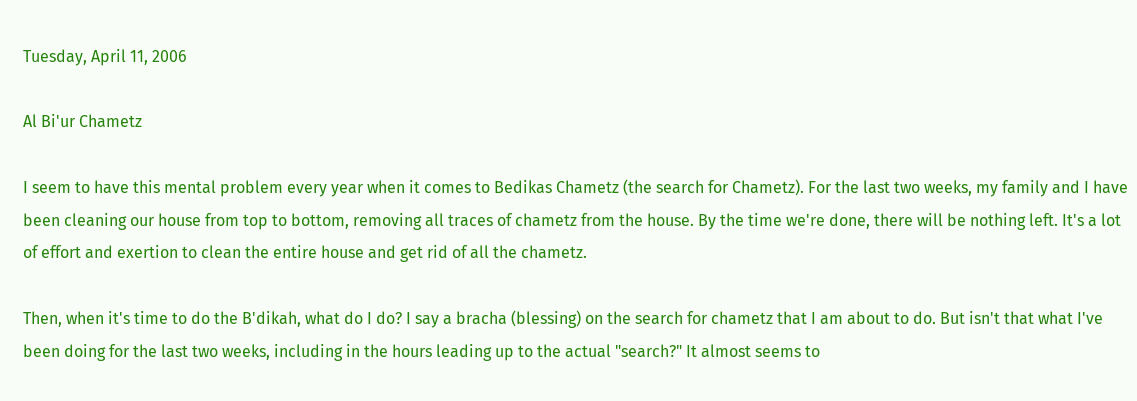Tuesday, April 11, 2006

Al Bi'ur Chametz

I seem to have this mental problem every year when it comes to Bedikas Chametz (the search for Chametz). For the last two weeks, my family and I have been cleaning our house from top to bottom, removing all traces of chametz from the house. By the time we're done, there will be nothing left. It's a lot of effort and exertion to clean the entire house and get rid of all the chametz.

Then, when it's time to do the B'dikah, what do I do? I say a bracha (blessing) on the search for chametz that I am about to do. But isn't that what I've been doing for the last two weeks, including in the hours leading up to the actual "search?" It almost seems to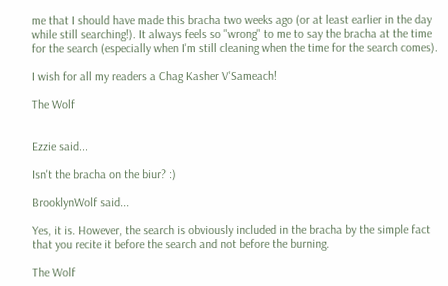me that I should have made this bracha two weeks ago (or at least earlier in the day while still searching!). It always feels so "wrong" to me to say the bracha at the time for the search (especially when I'm still cleaning when the time for the search comes).

I wish for all my readers a Chag Kasher V'Sameach!

The Wolf


Ezzie said...

Isn't the bracha on the biur? :)

BrooklynWolf said...

Yes, it is. However, the search is obviously included in the bracha by the simple fact that you recite it before the search and not before the burning.

The Wolf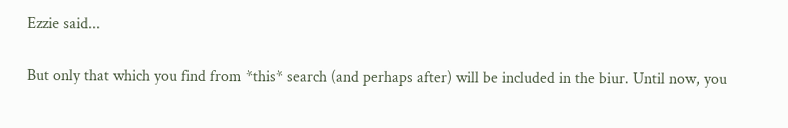Ezzie said...

But only that which you find from *this* search (and perhaps after) will be included in the biur. Until now, you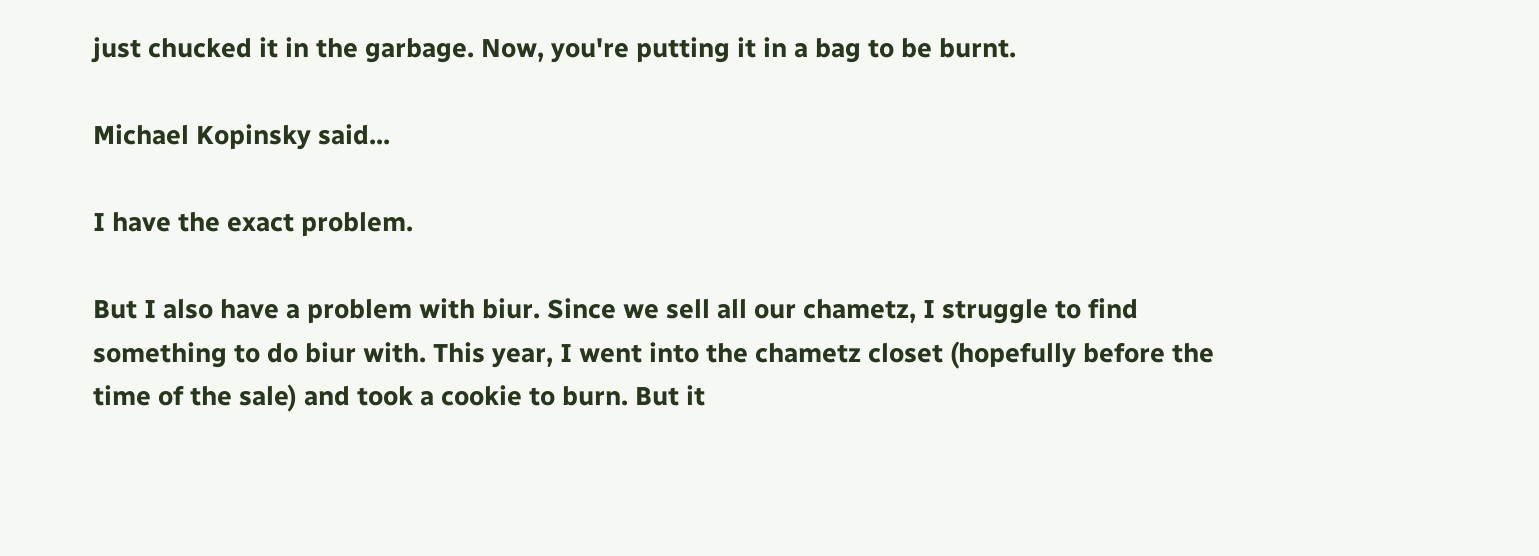just chucked it in the garbage. Now, you're putting it in a bag to be burnt.

Michael Kopinsky said...

I have the exact problem.

But I also have a problem with biur. Since we sell all our chametz, I struggle to find something to do biur with. This year, I went into the chametz closet (hopefully before the time of the sale) and took a cookie to burn. But it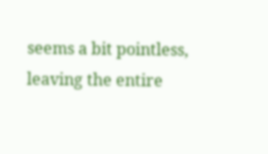seems a bit pointless, leaving the entire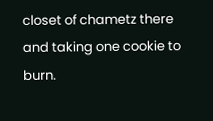closet of chametz there and taking one cookie to burn.